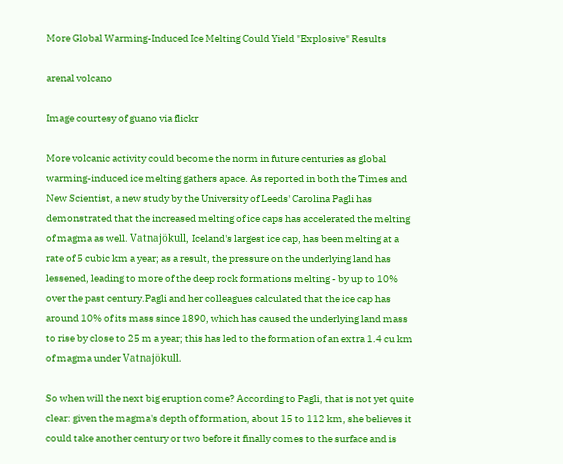More Global Warming-Induced Ice Melting Could Yield "Explosive" Results

arenal volcano

Image courtesy of guano via flickr

More volcanic activity could become the norm in future centuries as global warming-induced ice melting gathers apace. As reported in both the Times and New Scientist, a new study by the University of Leeds' Carolina Pagli has demonstrated that the increased melting of ice caps has accelerated the melting of magma as well. Vatnajökull, Iceland's largest ice cap, has been melting at a rate of 5 cubic km a year; as a result, the pressure on the underlying land has lessened, leading to more of the deep rock formations melting - by up to 10% over the past century.Pagli and her colleagues calculated that the ice cap has around 10% of its mass since 1890, which has caused the underlying land mass to rise by close to 25 m a year; this has led to the formation of an extra 1.4 cu km of magma under Vatnajökull.

So when will the next big eruption come? According to Pagli, that is not yet quite clear: given the magma's depth of formation, about 15 to 112 km, she believes it could take another century or two before it finally comes to the surface and is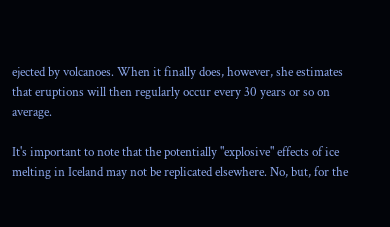ejected by volcanoes. When it finally does, however, she estimates that eruptions will then regularly occur every 30 years or so on average.

It's important to note that the potentially "explosive" effects of ice melting in Iceland may not be replicated elsewhere. No, but, for the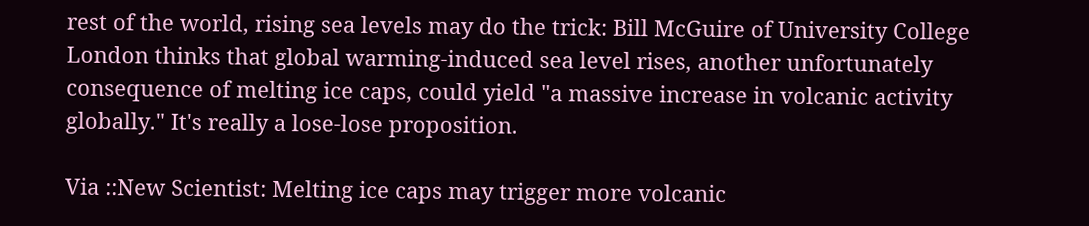rest of the world, rising sea levels may do the trick: Bill McGuire of University College London thinks that global warming-induced sea level rises, another unfortunately consequence of melting ice caps, could yield "a massive increase in volcanic activity globally." It's really a lose-lose proposition.

Via ::New Scientist: Melting ice caps may trigger more volcanic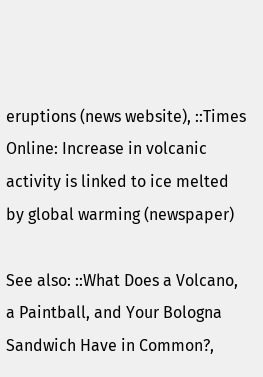eruptions (news website), ::Times Online: Increase in volcanic activity is linked to ice melted by global warming (newspaper)

See also: ::What Does a Volcano, a Paintball, and Your Bologna Sandwich Have in Common?,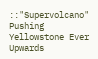::"Supervolcano" Pushing Yellowstone Ever Upwards